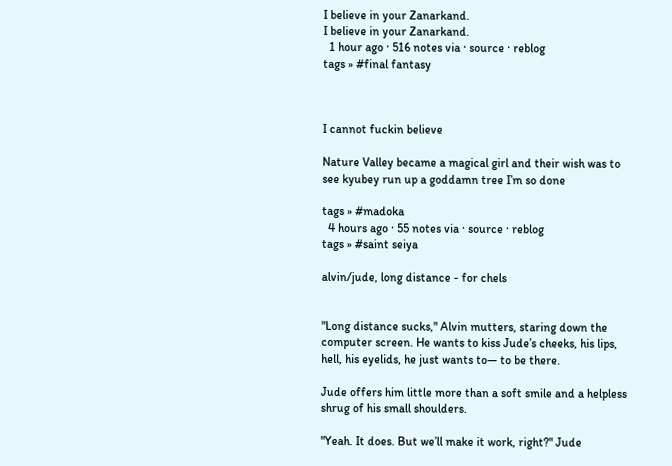I believe in your Zanarkand.
I believe in your Zanarkand.
  1 hour ago · 516 notes via · source · reblog
tags » #final fantasy



I cannot fuckin believe

Nature Valley became a magical girl and their wish was to see kyubey run up a goddamn tree I’m so done

tags » #madoka
  4 hours ago · 55 notes via · source · reblog
tags » #saint seiya

alvin/jude, long distance - for chels


"Long distance sucks," Alvin mutters, staring down the computer screen. He wants to kiss Jude’s cheeks, his lips, hell, his eyelids, he just wants to— to be there.

Jude offers him little more than a soft smile and a helpless shrug of his small shoulders.

"Yeah. It does. But we’ll make it work, right?" Jude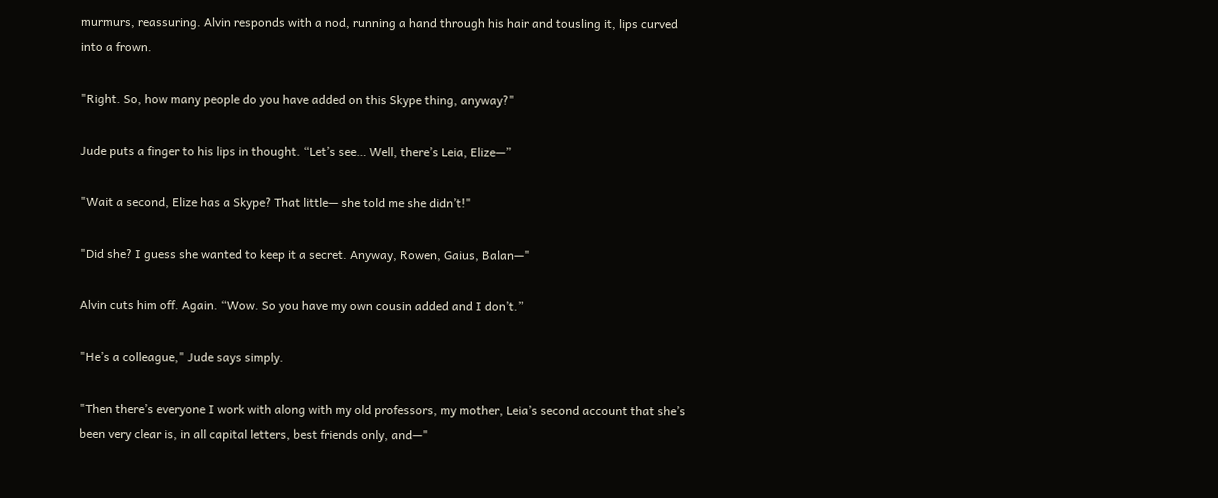murmurs, reassuring. Alvin responds with a nod, running a hand through his hair and tousling it, lips curved into a frown.

"Right. So, how many people do you have added on this Skype thing, anyway?"

Jude puts a finger to his lips in thought. “Let’s see… Well, there’s Leia, Elize—”

"Wait a second, Elize has a Skype? That little— she told me she didn’t!"

"Did she? I guess she wanted to keep it a secret. Anyway, Rowen, Gaius, Balan—"

Alvin cuts him off. Again. “Wow. So you have my own cousin added and I don’t.”

"He’s a colleague," Jude says simply.

"Then there’s everyone I work with along with my old professors, my mother, Leia’s second account that she’s been very clear is, in all capital letters, best friends only, and—"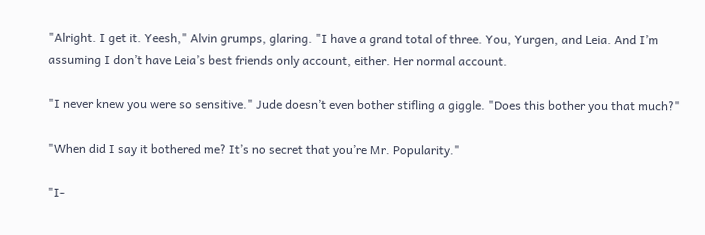"Alright. I get it. Yeesh," Alvin grumps, glaring. "I have a grand total of three. You, Yurgen, and Leia. And I’m assuming I don’t have Leia’s best friends only account, either. Her normal account.

"I never knew you were so sensitive." Jude doesn’t even bother stifling a giggle. "Does this bother you that much?"

"When did I say it bothered me? It’s no secret that you’re Mr. Popularity."

"I-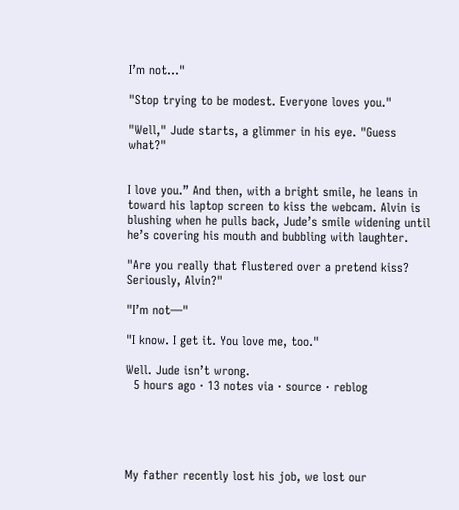I’m not…"

"Stop trying to be modest. Everyone loves you."

"Well," Jude starts, a glimmer in his eye. "Guess what?"


I love you.” And then, with a bright smile, he leans in toward his laptop screen to kiss the webcam. Alvin is blushing when he pulls back, Jude’s smile widening until he’s covering his mouth and bubbling with laughter.

"Are you really that flustered over a pretend kiss? Seriously, Alvin?"

"I’m not—"

"I know. I get it. You love me, too."

Well. Jude isn’t wrong.
  5 hours ago · 13 notes via · source · reblog





My father recently lost his job, we lost our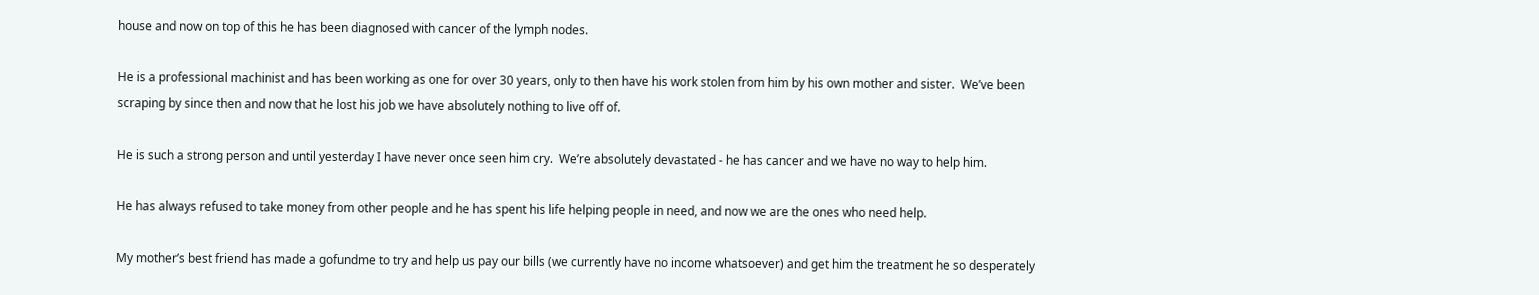house and now on top of this he has been diagnosed with cancer of the lymph nodes.

He is a professional machinist and has been working as one for over 30 years, only to then have his work stolen from him by his own mother and sister.  We’ve been scraping by since then and now that he lost his job we have absolutely nothing to live off of.

He is such a strong person and until yesterday I have never once seen him cry.  We’re absolutely devastated - he has cancer and we have no way to help him.

He has always refused to take money from other people and he has spent his life helping people in need, and now we are the ones who need help.

My mother’s best friend has made a gofundme to try and help us pay our bills (we currently have no income whatsoever) and get him the treatment he so desperately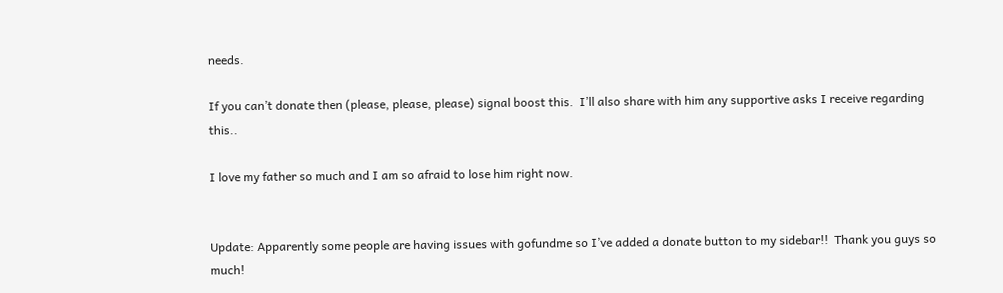needs.

If you can’t donate then (please, please, please) signal boost this.  I’ll also share with him any supportive asks I receive regarding this..

I love my father so much and I am so afraid to lose him right now.


Update: Apparently some people are having issues with gofundme so I’ve added a donate button to my sidebar!!  Thank you guys so much!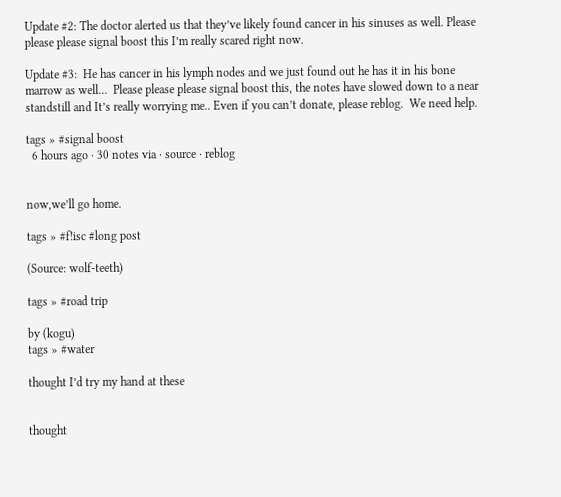Update #2: The doctor alerted us that they’ve likely found cancer in his sinuses as well. Please please please signal boost this I’m really scared right now.

Update #3:  He has cancer in his lymph nodes and we just found out he has it in his bone marrow as well…  Please please please signal boost this, the notes have slowed down to a near standstill and It’s really worrying me.. Even if you can’t donate, please reblog.  We need help.

tags » #signal boost
  6 hours ago · 30 notes via · source · reblog


now,we’ll go home.

tags » #f!isc #long post

(Source: wolf-teeth)

tags » #road trip

by (kogu)
tags » #water

thought I’d try my hand at these


thought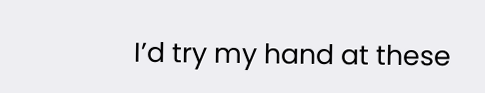I’d try my hand at these